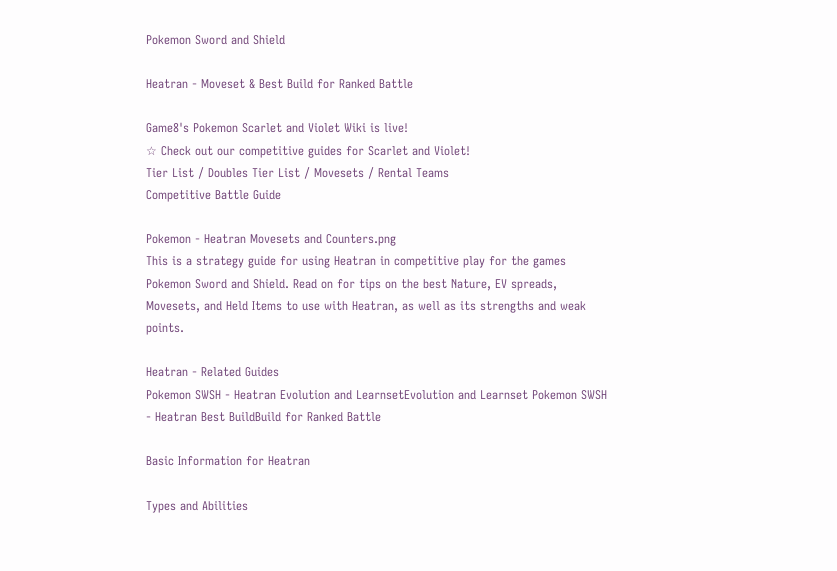Pokemon Sword and Shield

Heatran - Moveset & Best Build for Ranked Battle

Game8's Pokemon Scarlet and Violet Wiki is live!
☆ Check out our competitive guides for Scarlet and Violet!
Tier List / Doubles Tier List / Movesets / Rental Teams
Competitive Battle Guide

Pokemon - Heatran Movesets and Counters.png
This is a strategy guide for using Heatran in competitive play for the games Pokemon Sword and Shield. Read on for tips on the best Nature, EV spreads, Movesets, and Held Items to use with Heatran, as well as its strengths and weak points.

Heatran - Related Guides
Pokemon SWSH - Heatran Evolution and LearnsetEvolution and Learnset Pokemon SWSH - Heatran Best BuildBuild for Ranked Battle

Basic Information for Heatran

Types and Abilities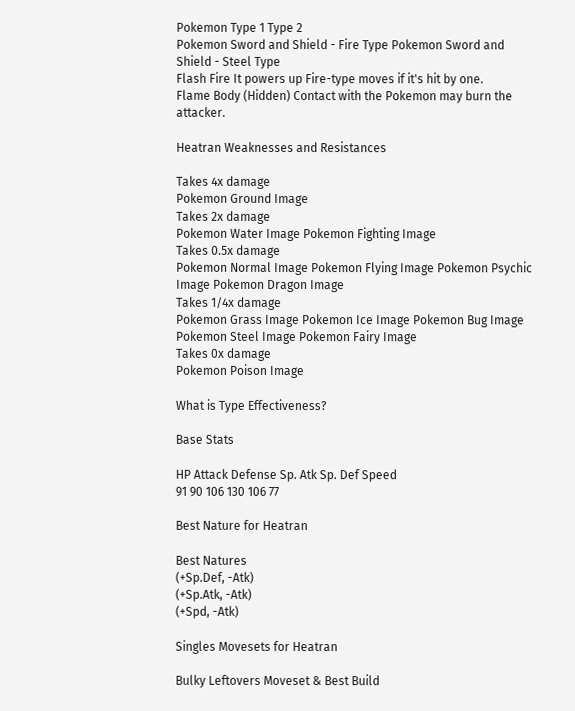Pokemon Type 1 Type 2
Pokemon Sword and Shield - Fire Type Pokemon Sword and Shield - Steel Type
Flash Fire It powers up Fire-type moves if it's hit by one.
Flame Body (Hidden) Contact with the Pokemon may burn the attacker.

Heatran Weaknesses and Resistances

Takes 4x damage
Pokemon Ground Image
Takes 2x damage
Pokemon Water Image Pokemon Fighting Image
Takes 0.5x damage
Pokemon Normal Image Pokemon Flying Image Pokemon Psychic Image Pokemon Dragon Image
Takes 1/4x damage
Pokemon Grass Image Pokemon Ice Image Pokemon Bug Image Pokemon Steel Image Pokemon Fairy Image
Takes 0x damage
Pokemon Poison Image

What is Type Effectiveness?

Base Stats

HP Attack Defense Sp. Atk Sp. Def Speed
91 90 106 130 106 77

Best Nature for Heatran

Best Natures
(+Sp.Def, -Atk)
(+Sp.Atk, -Atk)
(+Spd, -Atk)

Singles Movesets for Heatran

Bulky Leftovers Moveset & Best Build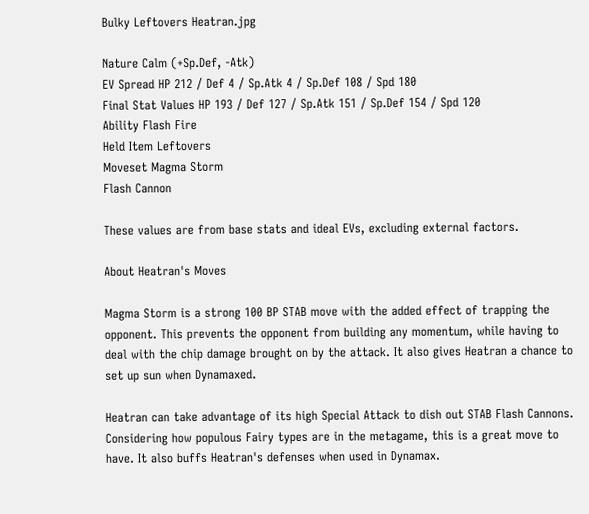Bulky Leftovers Heatran.jpg

Nature Calm (+Sp.Def, -Atk)
EV Spread HP 212 / Def 4 / Sp.Atk 4 / Sp.Def 108 / Spd 180
Final Stat Values HP 193 / Def 127 / Sp.Atk 151 / Sp.Def 154 / Spd 120
Ability Flash Fire
Held Item Leftovers
Moveset Magma Storm
Flash Cannon

These values are from base stats and ideal EVs, excluding external factors.

About Heatran's Moves

Magma Storm is a strong 100 BP STAB move with the added effect of trapping the opponent. This prevents the opponent from building any momentum, while having to deal with the chip damage brought on by the attack. It also gives Heatran a chance to set up sun when Dynamaxed.

Heatran can take advantage of its high Special Attack to dish out STAB Flash Cannons. Considering how populous Fairy types are in the metagame, this is a great move to have. It also buffs Heatran's defenses when used in Dynamax.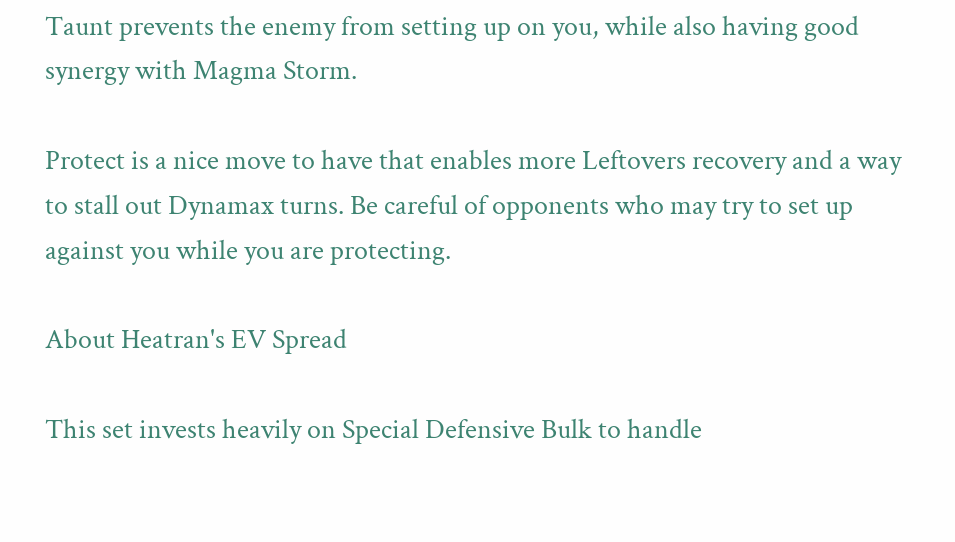Taunt prevents the enemy from setting up on you, while also having good synergy with Magma Storm.

Protect is a nice move to have that enables more Leftovers recovery and a way to stall out Dynamax turns. Be careful of opponents who may try to set up against you while you are protecting.

About Heatran's EV Spread

This set invests heavily on Special Defensive Bulk to handle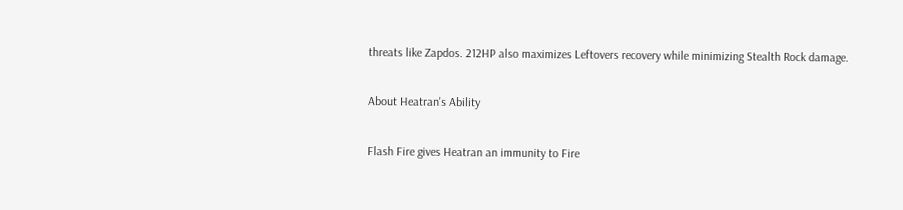threats like Zapdos. 212HP also maximizes Leftovers recovery while minimizing Stealth Rock damage.

About Heatran's Ability

Flash Fire gives Heatran an immunity to Fire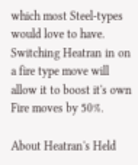which most Steel-types would love to have. Switching Heatran in on a fire type move will allow it to boost it's own Fire moves by 50%.

About Heatran's Held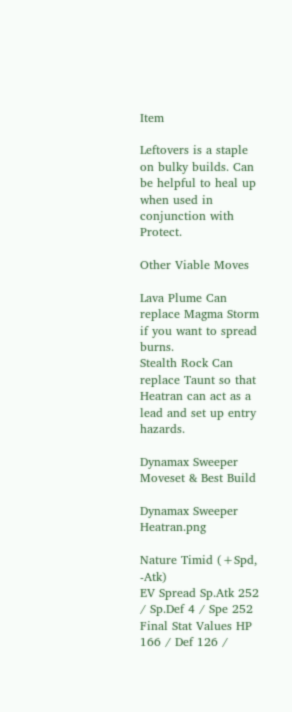Item

Leftovers is a staple on bulky builds. Can be helpful to heal up when used in conjunction with Protect.

Other Viable Moves

Lava Plume Can replace Magma Storm if you want to spread burns.
Stealth Rock Can replace Taunt so that Heatran can act as a lead and set up entry hazards.

Dynamax Sweeper Moveset & Best Build

Dynamax Sweeper Heatran.png

Nature Timid (+Spd, -Atk)
EV Spread Sp.Atk 252 / Sp.Def 4 / Spe 252
Final Stat Values HP 166 / Def 126 /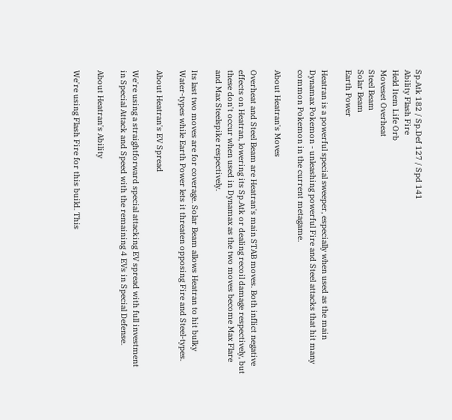Sp.Atk 182 / Sp.Def 127 / Spd 141
Ability Flash Fire
Held Item Life Orb
Moveset Overheat
Steel Beam
Solar Beam
Earth Power

Heatran is a powerful special sweeper, especially when used as the main Dynamax Pokemon - unleashing powerful Fire and Steel attacks that hit many common Pokemon in the current metagame.

About Heatran's Moves

Overheat and Steel Beam are Heatran's main STAB moves. Both inflict negative effects on Heatran, lowering its Sp.Atk or dealing recoil damage respectively, but these don't occur when used in Dynamax as the two moves become Max Flare and Max Steelspike respectively.

Its last two moves are for coverage. Solar Beam allows Heatran to hit bulky Water-types while Earth Power lets it threaten opposing Fire and Steel-types.

About Heatran's EV Spread

We're using a straightforward special attacking EV spread with full investment in Special Attack and Speed with the remaining 4 EVs in Special Defense.

About Heatran's Ability

We're using Flash Fire for this build. This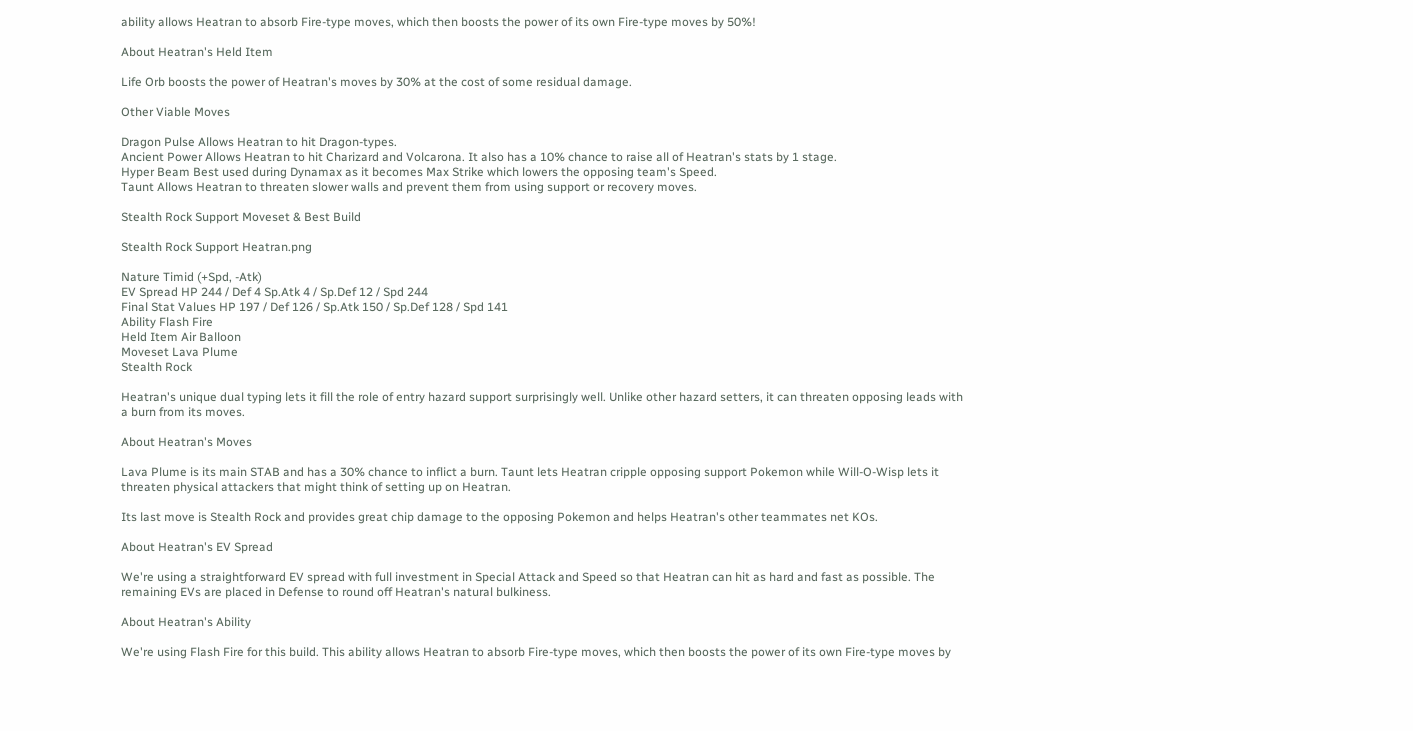ability allows Heatran to absorb Fire-type moves, which then boosts the power of its own Fire-type moves by 50%!

About Heatran's Held Item

Life Orb boosts the power of Heatran's moves by 30% at the cost of some residual damage.

Other Viable Moves

Dragon Pulse Allows Heatran to hit Dragon-types.
Ancient Power Allows Heatran to hit Charizard and Volcarona. It also has a 10% chance to raise all of Heatran's stats by 1 stage.
Hyper Beam Best used during Dynamax as it becomes Max Strike which lowers the opposing team's Speed.
Taunt Allows Heatran to threaten slower walls and prevent them from using support or recovery moves.

Stealth Rock Support Moveset & Best Build

Stealth Rock Support Heatran.png

Nature Timid (+Spd, -Atk)
EV Spread HP 244 / Def 4 Sp.Atk 4 / Sp.Def 12 / Spd 244
Final Stat Values HP 197 / Def 126 / Sp.Atk 150 / Sp.Def 128 / Spd 141
Ability Flash Fire
Held Item Air Balloon
Moveset Lava Plume
Stealth Rock

Heatran's unique dual typing lets it fill the role of entry hazard support surprisingly well. Unlike other hazard setters, it can threaten opposing leads with a burn from its moves.

About Heatran's Moves

Lava Plume is its main STAB and has a 30% chance to inflict a burn. Taunt lets Heatran cripple opposing support Pokemon while Will-O-Wisp lets it threaten physical attackers that might think of setting up on Heatran.

Its last move is Stealth Rock and provides great chip damage to the opposing Pokemon and helps Heatran's other teammates net KOs.

About Heatran's EV Spread

We're using a straightforward EV spread with full investment in Special Attack and Speed so that Heatran can hit as hard and fast as possible. The remaining EVs are placed in Defense to round off Heatran's natural bulkiness.

About Heatran's Ability

We're using Flash Fire for this build. This ability allows Heatran to absorb Fire-type moves, which then boosts the power of its own Fire-type moves by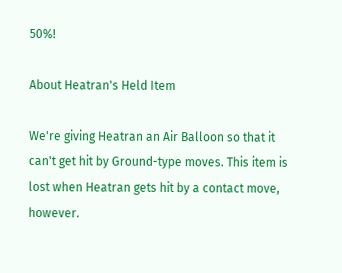50%!

About Heatran's Held Item

We're giving Heatran an Air Balloon so that it can't get hit by Ground-type moves. This item is lost when Heatran gets hit by a contact move, however.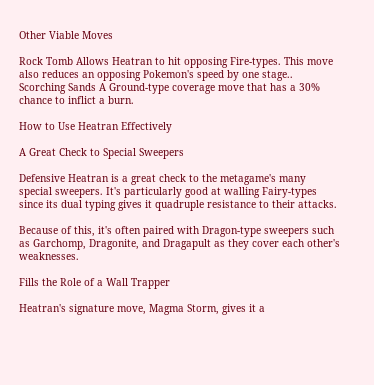Other Viable Moves

Rock Tomb Allows Heatran to hit opposing Fire-types. This move also reduces an opposing Pokemon's speed by one stage..
Scorching Sands A Ground-type coverage move that has a 30% chance to inflict a burn.

How to Use Heatran Effectively

A Great Check to Special Sweepers

Defensive Heatran is a great check to the metagame's many special sweepers. It's particularly good at walling Fairy-types since its dual typing gives it quadruple resistance to their attacks.

Because of this, it's often paired with Dragon-type sweepers such as Garchomp, Dragonite, and Dragapult as they cover each other's weaknesses.

Fills the Role of a Wall Trapper

Heatran's signature move, Magma Storm, gives it a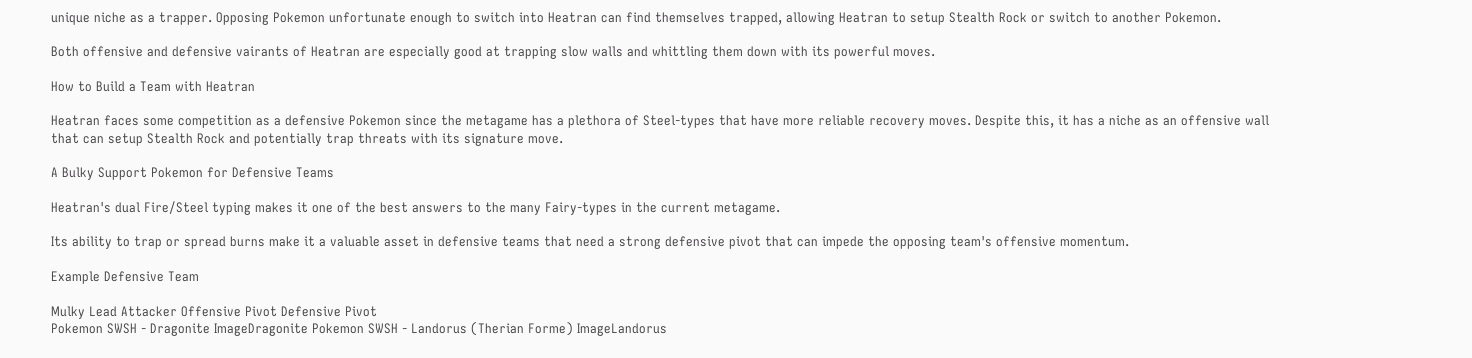unique niche as a trapper. Opposing Pokemon unfortunate enough to switch into Heatran can find themselves trapped, allowing Heatran to setup Stealth Rock or switch to another Pokemon.

Both offensive and defensive vairants of Heatran are especially good at trapping slow walls and whittling them down with its powerful moves.

How to Build a Team with Heatran

Heatran faces some competition as a defensive Pokemon since the metagame has a plethora of Steel-types that have more reliable recovery moves. Despite this, it has a niche as an offensive wall that can setup Stealth Rock and potentially trap threats with its signature move.

A Bulky Support Pokemon for Defensive Teams

Heatran's dual Fire/Steel typing makes it one of the best answers to the many Fairy-types in the current metagame.

Its ability to trap or spread burns make it a valuable asset in defensive teams that need a strong defensive pivot that can impede the opposing team's offensive momentum.

Example Defensive Team

Mulky Lead Attacker Offensive Pivot Defensive Pivot
Pokemon SWSH - Dragonite ImageDragonite Pokemon SWSH - Landorus (Therian Forme) ImageLandorus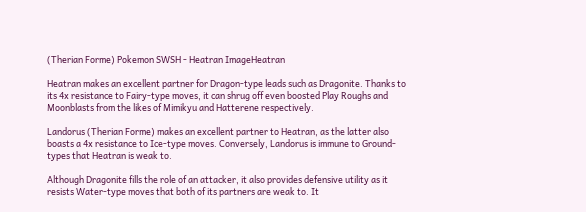(Therian Forme) Pokemon SWSH - Heatran ImageHeatran

Heatran makes an excellent partner for Dragon-type leads such as Dragonite. Thanks to its 4x resistance to Fairy-type moves, it can shrug off even boosted Play Roughs and Moonblasts from the likes of Mimikyu and Hatterene respectively.

Landorus (Therian Forme) makes an excellent partner to Heatran, as the latter also boasts a 4x resistance to Ice-type moves. Conversely, Landorus is immune to Ground-types that Heatran is weak to.

Although Dragonite fills the role of an attacker, it also provides defensive utility as it resists Water-type moves that both of its partners are weak to. It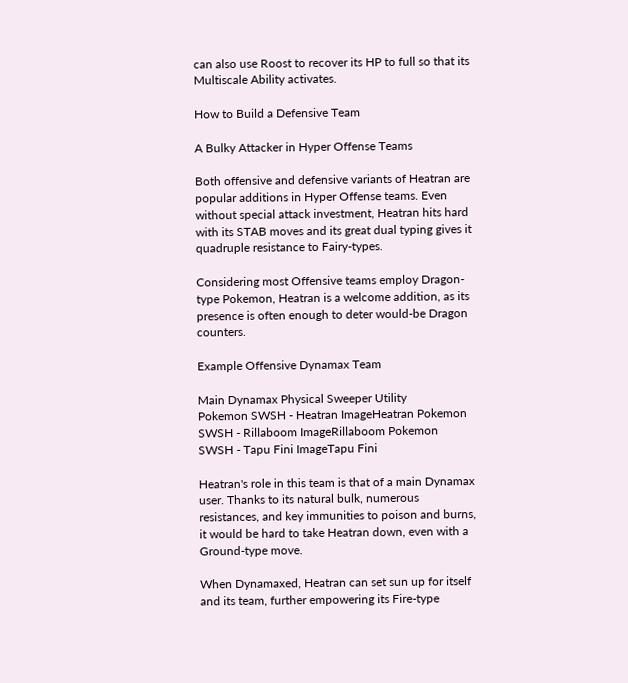can also use Roost to recover its HP to full so that its Multiscale Ability activates.

How to Build a Defensive Team

A Bulky Attacker in Hyper Offense Teams

Both offensive and defensive variants of Heatran are popular additions in Hyper Offense teams. Even without special attack investment, Heatran hits hard with its STAB moves and its great dual typing gives it quadruple resistance to Fairy-types.

Considering most Offensive teams employ Dragon-type Pokemon, Heatran is a welcome addition, as its presence is often enough to deter would-be Dragon counters.

Example Offensive Dynamax Team

Main Dynamax Physical Sweeper Utility
Pokemon SWSH - Heatran ImageHeatran Pokemon SWSH - Rillaboom ImageRillaboom Pokemon SWSH - Tapu Fini ImageTapu Fini

Heatran's role in this team is that of a main Dynamax user. Thanks to its natural bulk, numerous resistances, and key immunities to poison and burns, it would be hard to take Heatran down, even with a Ground-type move.

When Dynamaxed, Heatran can set sun up for itself and its team, further empowering its Fire-type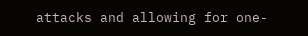attacks and allowing for one-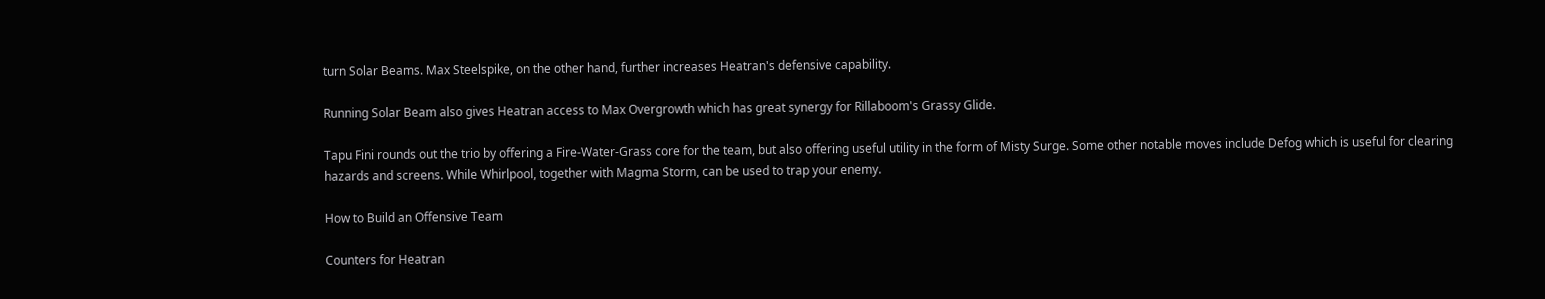turn Solar Beams. Max Steelspike, on the other hand, further increases Heatran's defensive capability.

Running Solar Beam also gives Heatran access to Max Overgrowth which has great synergy for Rillaboom's Grassy Glide.

Tapu Fini rounds out the trio by offering a Fire-Water-Grass core for the team, but also offering useful utility in the form of Misty Surge. Some other notable moves include Defog which is useful for clearing hazards and screens. While Whirlpool, together with Magma Storm, can be used to trap your enemy.

How to Build an Offensive Team

Counters for Heatran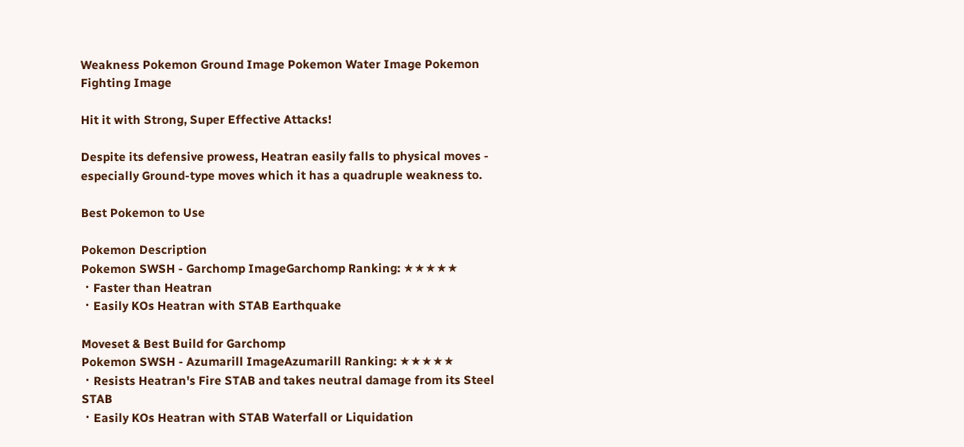Weakness Pokemon Ground Image Pokemon Water Image Pokemon Fighting Image

Hit it with Strong, Super Effective Attacks!

Despite its defensive prowess, Heatran easily falls to physical moves - especially Ground-type moves which it has a quadruple weakness to.

Best Pokemon to Use

Pokemon Description
Pokemon SWSH - Garchomp ImageGarchomp Ranking: ★★★★★
・Faster than Heatran
・Easily KOs Heatran with STAB Earthquake

Moveset & Best Build for Garchomp
Pokemon SWSH - Azumarill ImageAzumarill Ranking: ★★★★★
・Resists Heatran's Fire STAB and takes neutral damage from its Steel STAB
・Easily KOs Heatran with STAB Waterfall or Liquidation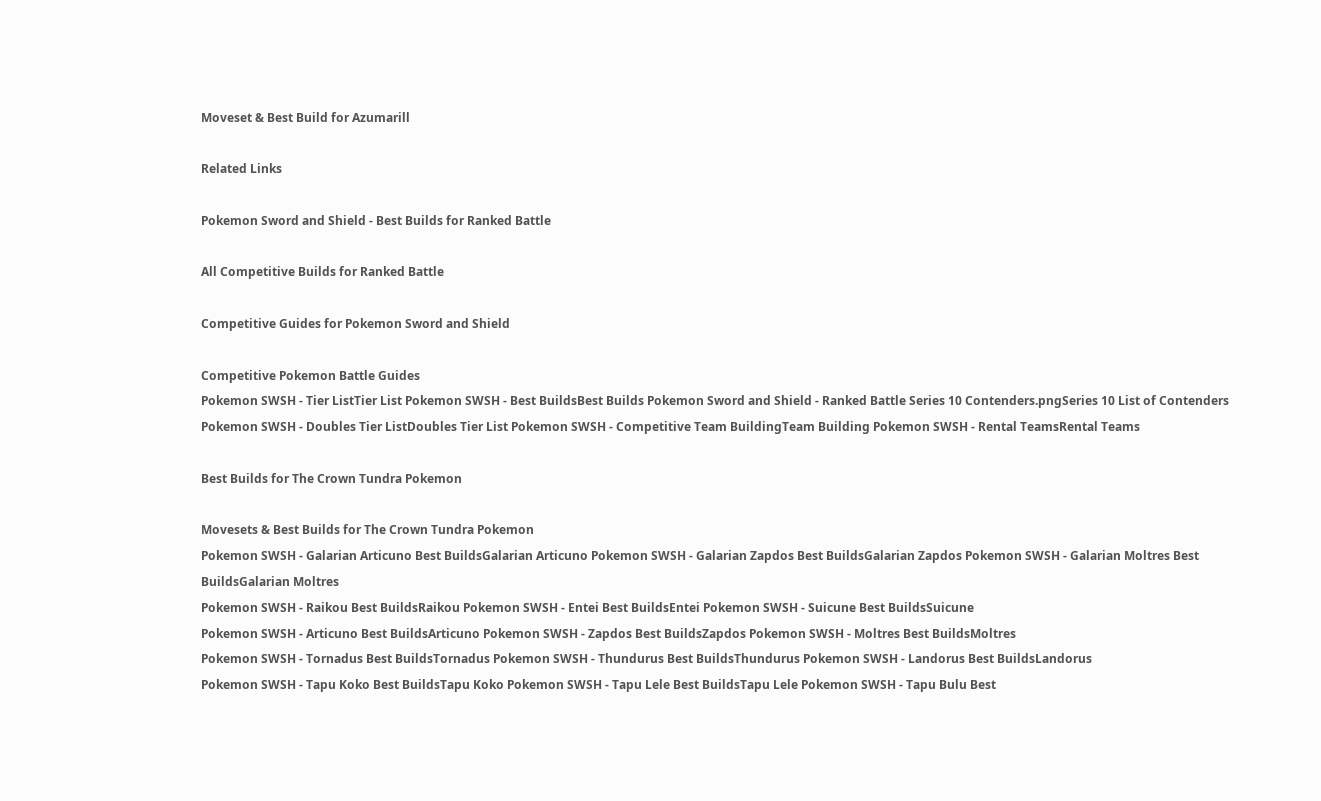Moveset & Best Build for Azumarill

Related Links

Pokemon Sword and Shield - Best Builds for Ranked Battle

All Competitive Builds for Ranked Battle

Competitive Guides for Pokemon Sword and Shield

Competitive Pokemon Battle Guides
Pokemon SWSH - Tier ListTier List Pokemon SWSH - Best BuildsBest Builds Pokemon Sword and Shield - Ranked Battle Series 10 Contenders.pngSeries 10 List of Contenders
Pokemon SWSH - Doubles Tier ListDoubles Tier List Pokemon SWSH - Competitive Team BuildingTeam Building Pokemon SWSH - Rental TeamsRental Teams

Best Builds for The Crown Tundra Pokemon

Movesets & Best Builds for The Crown Tundra Pokemon
Pokemon SWSH - Galarian Articuno Best BuildsGalarian Articuno Pokemon SWSH - Galarian Zapdos Best BuildsGalarian Zapdos Pokemon SWSH - Galarian Moltres Best BuildsGalarian Moltres
Pokemon SWSH - Raikou Best BuildsRaikou Pokemon SWSH - Entei Best BuildsEntei Pokemon SWSH - Suicune Best BuildsSuicune
Pokemon SWSH - Articuno Best BuildsArticuno Pokemon SWSH - Zapdos Best BuildsZapdos Pokemon SWSH - Moltres Best BuildsMoltres
Pokemon SWSH - Tornadus Best BuildsTornadus Pokemon SWSH - Thundurus Best BuildsThundurus Pokemon SWSH - Landorus Best BuildsLandorus
Pokemon SWSH - Tapu Koko Best BuildsTapu Koko Pokemon SWSH - Tapu Lele Best BuildsTapu Lele Pokemon SWSH - Tapu Bulu Best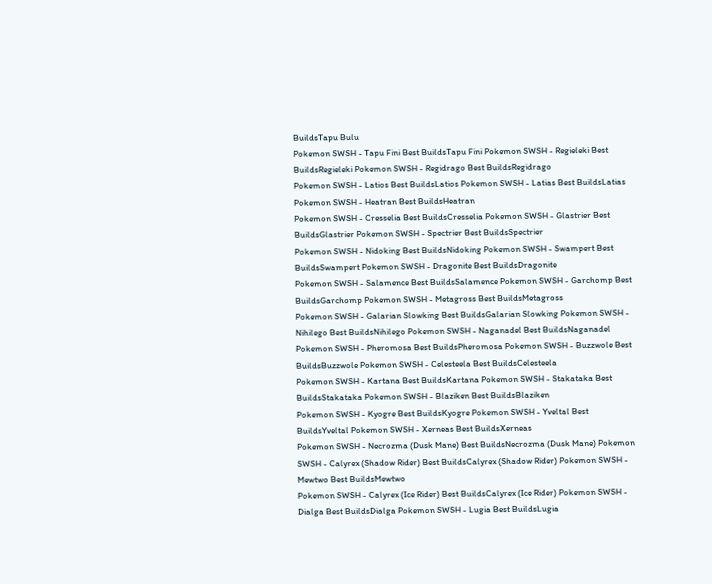BuildsTapu Bulu
Pokemon SWSH - Tapu Fini Best BuildsTapu Fini Pokemon SWSH - Regieleki Best BuildsRegieleki Pokemon SWSH - Regidrago Best BuildsRegidrago
Pokemon SWSH - Latios Best BuildsLatios Pokemon SWSH - Latias Best BuildsLatias Pokemon SWSH - Heatran Best BuildsHeatran
Pokemon SWSH - Cresselia Best BuildsCresselia Pokemon SWSH - Glastrier Best BuildsGlastrier Pokemon SWSH - Spectrier Best BuildsSpectrier
Pokemon SWSH - Nidoking Best BuildsNidoking Pokemon SWSH - Swampert Best BuildsSwampert Pokemon SWSH - Dragonite Best BuildsDragonite
Pokemon SWSH - Salamence Best BuildsSalamence Pokemon SWSH - Garchomp Best BuildsGarchomp Pokemon SWSH - Metagross Best BuildsMetagross
Pokemon SWSH - Galarian Slowking Best BuildsGalarian Slowking Pokemon SWSH - Nihilego Best BuildsNihilego Pokemon SWSH - Naganadel Best BuildsNaganadel
Pokemon SWSH - Pheromosa Best BuildsPheromosa Pokemon SWSH - Buzzwole Best BuildsBuzzwole Pokemon SWSH - Celesteela Best BuildsCelesteela
Pokemon SWSH - Kartana Best BuildsKartana Pokemon SWSH - Stakataka Best BuildsStakataka Pokemon SWSH - Blaziken Best BuildsBlaziken
Pokemon SWSH - Kyogre Best BuildsKyogre Pokemon SWSH - Yveltal Best BuildsYveltal Pokemon SWSH - Xerneas Best BuildsXerneas
Pokemon SWSH - Necrozma (Dusk Mane) Best BuildsNecrozma (Dusk Mane) Pokemon SWSH - Calyrex (Shadow Rider) Best BuildsCalyrex (Shadow Rider) Pokemon SWSH - Mewtwo Best BuildsMewtwo
Pokemon SWSH - Calyrex (Ice Rider) Best BuildsCalyrex (Ice Rider) Pokemon SWSH - Dialga Best BuildsDialga Pokemon SWSH - Lugia Best BuildsLugia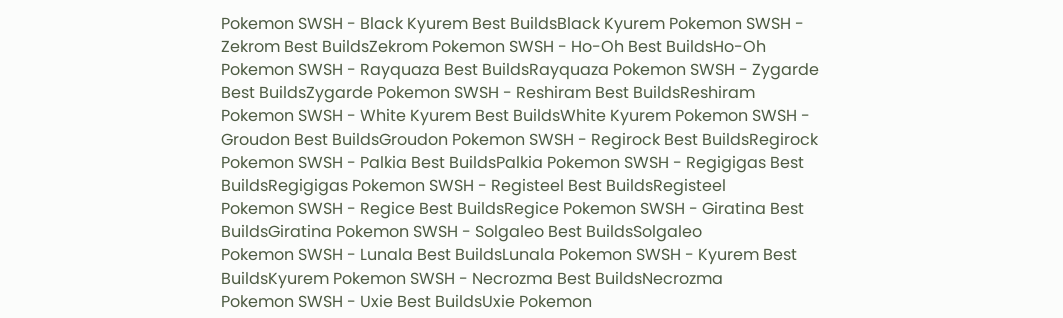Pokemon SWSH - Black Kyurem Best BuildsBlack Kyurem Pokemon SWSH - Zekrom Best BuildsZekrom Pokemon SWSH - Ho-Oh Best BuildsHo-Oh
Pokemon SWSH - Rayquaza Best BuildsRayquaza Pokemon SWSH - Zygarde Best BuildsZygarde Pokemon SWSH - Reshiram Best BuildsReshiram
Pokemon SWSH - White Kyurem Best BuildsWhite Kyurem Pokemon SWSH - Groudon Best BuildsGroudon Pokemon SWSH - Regirock Best BuildsRegirock
Pokemon SWSH - Palkia Best BuildsPalkia Pokemon SWSH - Regigigas Best BuildsRegigigas Pokemon SWSH - Registeel Best BuildsRegisteel
Pokemon SWSH - Regice Best BuildsRegice Pokemon SWSH - Giratina Best BuildsGiratina Pokemon SWSH - Solgaleo Best BuildsSolgaleo
Pokemon SWSH - Lunala Best BuildsLunala Pokemon SWSH - Kyurem Best BuildsKyurem Pokemon SWSH - Necrozma Best BuildsNecrozma
Pokemon SWSH - Uxie Best BuildsUxie Pokemon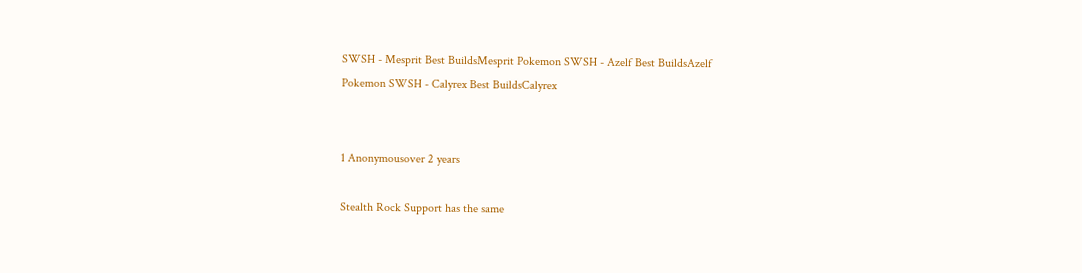SWSH - Mesprit Best BuildsMesprit Pokemon SWSH - Azelf Best BuildsAzelf
Pokemon SWSH - Calyrex Best BuildsCalyrex


1 Anonymousover 2 years

Stealth Rock Support has the same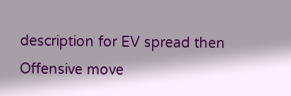description for EV spread then Offensive move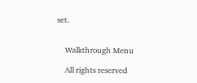set.


    Walkthrough Menu

    All rights reserved